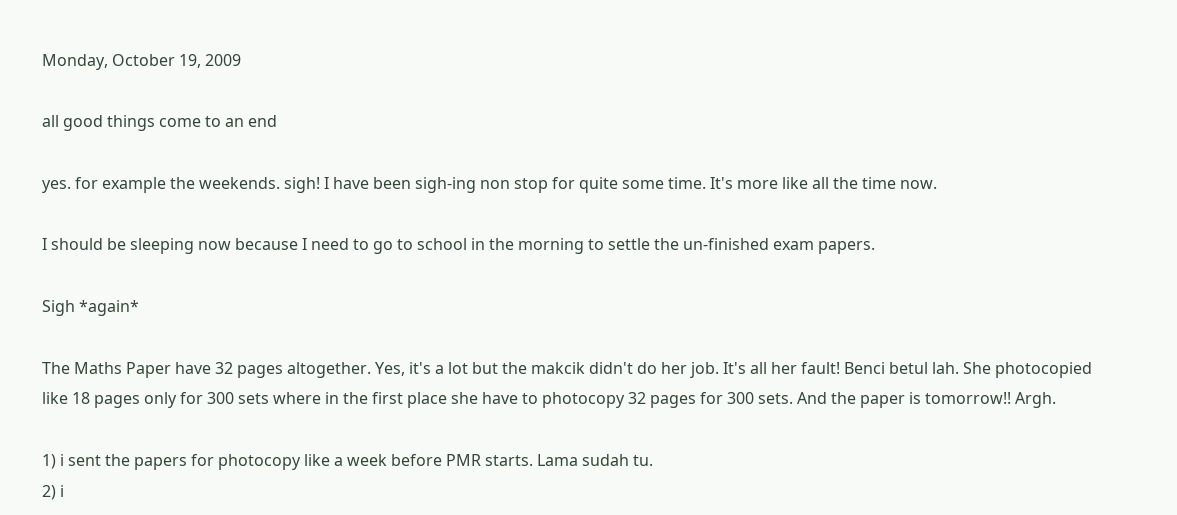Monday, October 19, 2009

all good things come to an end

yes. for example the weekends. sigh! I have been sigh-ing non stop for quite some time. It's more like all the time now.

I should be sleeping now because I need to go to school in the morning to settle the un-finished exam papers.

Sigh *again*

The Maths Paper have 32 pages altogether. Yes, it's a lot but the makcik didn't do her job. It's all her fault! Benci betul lah. She photocopied like 18 pages only for 300 sets where in the first place she have to photocopy 32 pages for 300 sets. And the paper is tomorrow!! Argh.

1) i sent the papers for photocopy like a week before PMR starts. Lama sudah tu.
2) i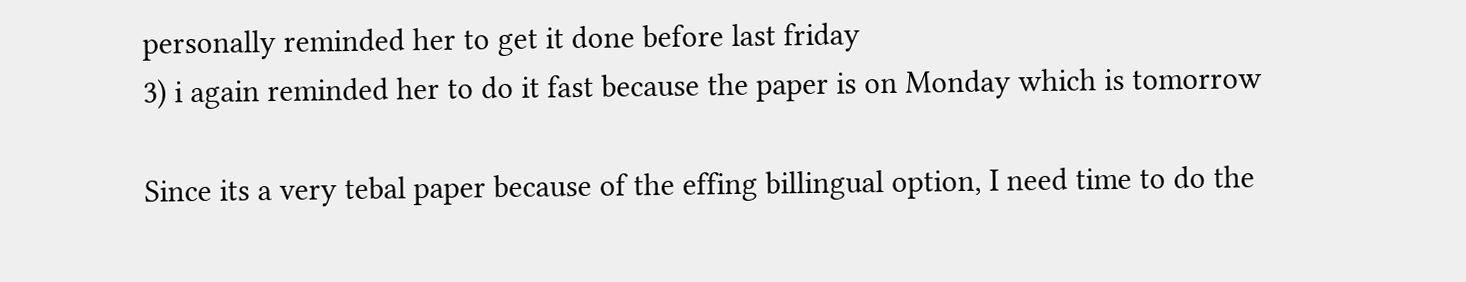personally reminded her to get it done before last friday
3) i again reminded her to do it fast because the paper is on Monday which is tomorrow

Since its a very tebal paper because of the effing billingual option, I need time to do the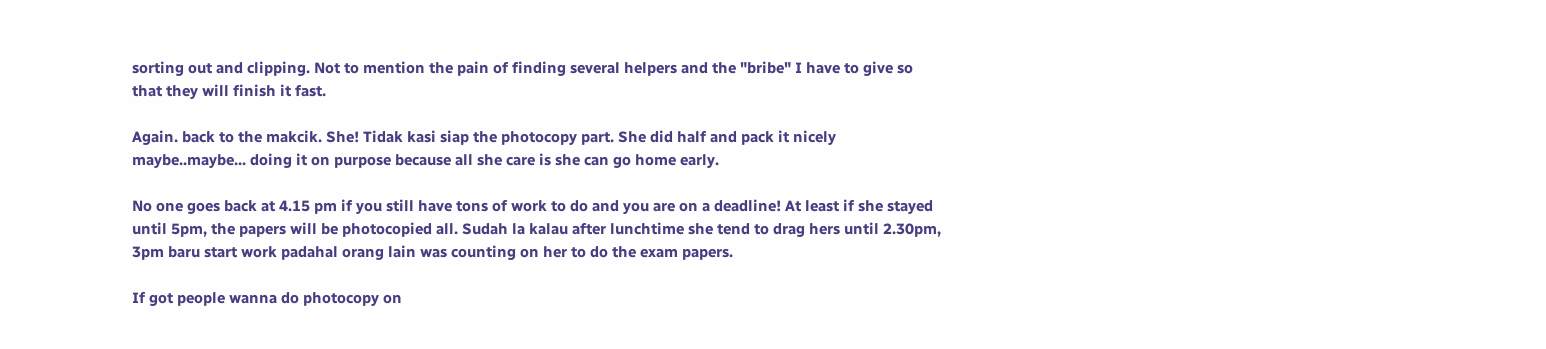sorting out and clipping. Not to mention the pain of finding several helpers and the "bribe" I have to give so that they will finish it fast.

Again. back to the makcik. She! Tidak kasi siap the photocopy part. She did half and pack it nicely maybe..maybe... doing it on purpose because all she care is she can go home early.

No one goes back at 4.15 pm if you still have tons of work to do and you are on a deadline! At least if she stayed until 5pm, the papers will be photocopied all. Sudah la kalau after lunchtime she tend to drag hers until 2.30pm, 3pm baru start work padahal orang lain was counting on her to do the exam papers.

If got people wanna do photocopy on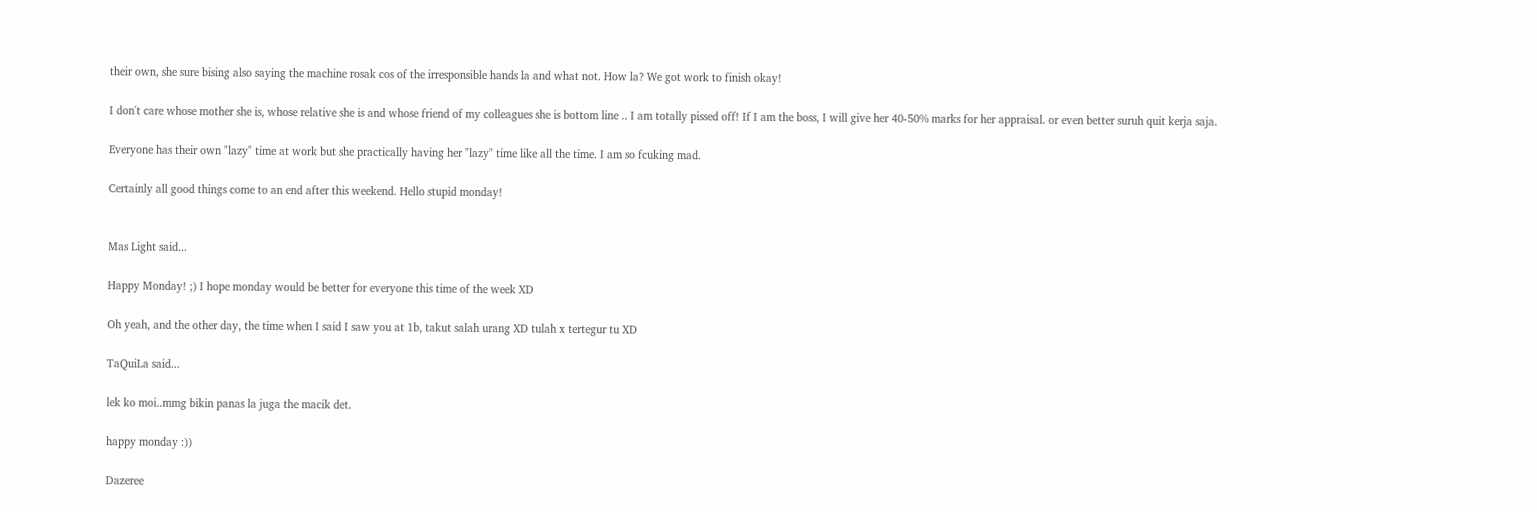their own, she sure bising also saying the machine rosak cos of the irresponsible hands la and what not. How la? We got work to finish okay!

I don't care whose mother she is, whose relative she is and whose friend of my colleagues she is bottom line .. I am totally pissed off! If I am the boss, I will give her 40-50% marks for her appraisal. or even better suruh quit kerja saja.

Everyone has their own "lazy" time at work but she practically having her "lazy" time like all the time. I am so fcuking mad.

Certainly all good things come to an end after this weekend. Hello stupid monday!


Mas Light said...

Happy Monday! ;) I hope monday would be better for everyone this time of the week XD

Oh yeah, and the other day, the time when I said I saw you at 1b, takut salah urang XD tulah x tertegur tu XD

TaQuiLa said...

lek ko moi..mmg bikin panas la juga the macik det.

happy monday :))

Dazeree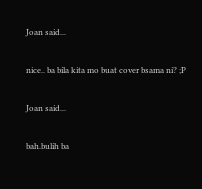Joan said...

nice.. ba bila kita mo buat cover bsama ni? ;P

Joan said...

bah.bulih ba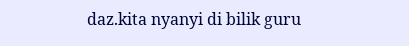daz.kita nyanyi di bilik guru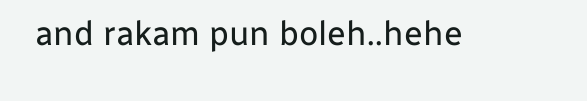and rakam pun boleh..hehe